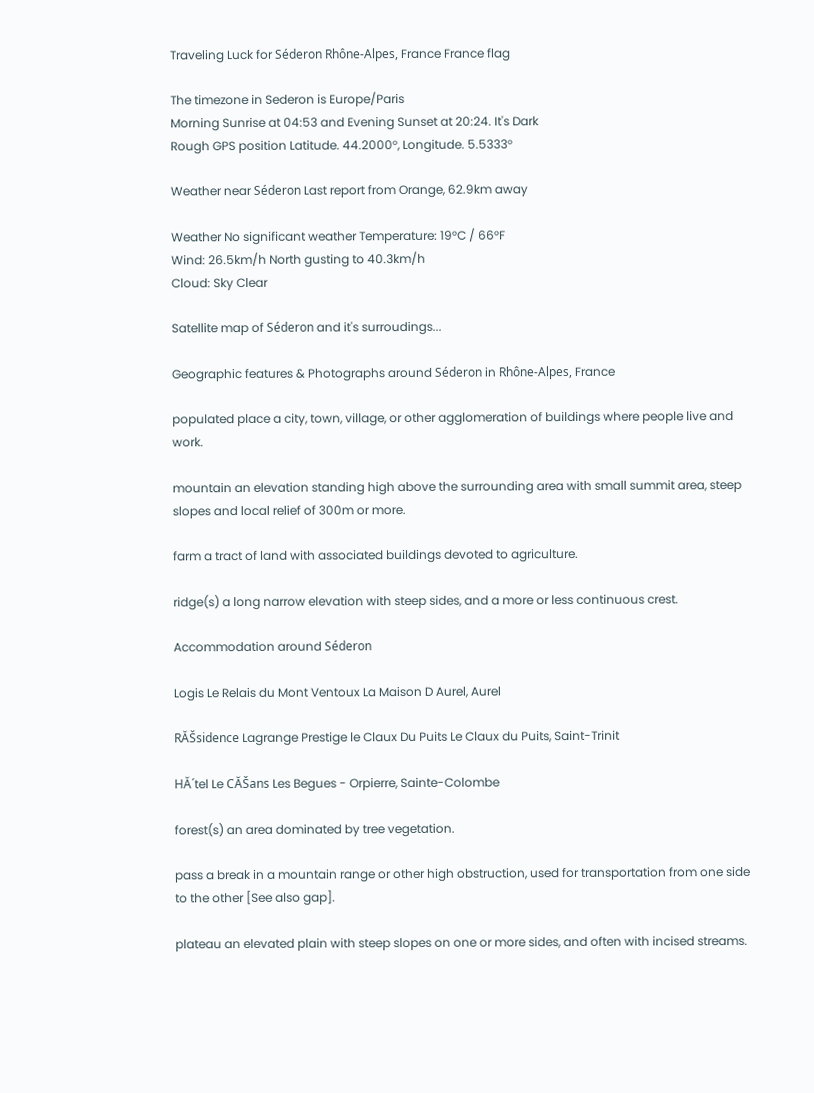Traveling Luck for Séderon Rhône-Alpes, France France flag

The timezone in Sederon is Europe/Paris
Morning Sunrise at 04:53 and Evening Sunset at 20:24. It's Dark
Rough GPS position Latitude. 44.2000°, Longitude. 5.5333°

Weather near Séderon Last report from Orange, 62.9km away

Weather No significant weather Temperature: 19°C / 66°F
Wind: 26.5km/h North gusting to 40.3km/h
Cloud: Sky Clear

Satellite map of Séderon and it's surroudings...

Geographic features & Photographs around Séderon in Rhône-Alpes, France

populated place a city, town, village, or other agglomeration of buildings where people live and work.

mountain an elevation standing high above the surrounding area with small summit area, steep slopes and local relief of 300m or more.

farm a tract of land with associated buildings devoted to agriculture.

ridge(s) a long narrow elevation with steep sides, and a more or less continuous crest.

Accommodation around Séderon

Logis Le Relais du Mont Ventoux La Maison D Aurel, Aurel

RĂŠsidence Lagrange Prestige le Claux Du Puits Le Claux du Puits, Saint-Trinit

HĂ´tel Le CĂŠans Les Begues - Orpierre, Sainte-Colombe

forest(s) an area dominated by tree vegetation.

pass a break in a mountain range or other high obstruction, used for transportation from one side to the other [See also gap].

plateau an elevated plain with steep slopes on one or more sides, and often with incised streams.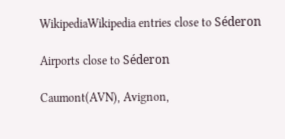WikipediaWikipedia entries close to Séderon

Airports close to Séderon

Caumont(AVN), Avignon,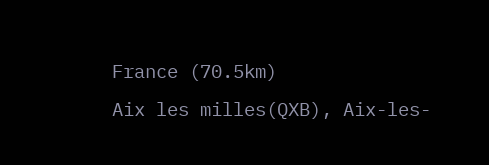France (70.5km)
Aix les milles(QXB), Aix-les-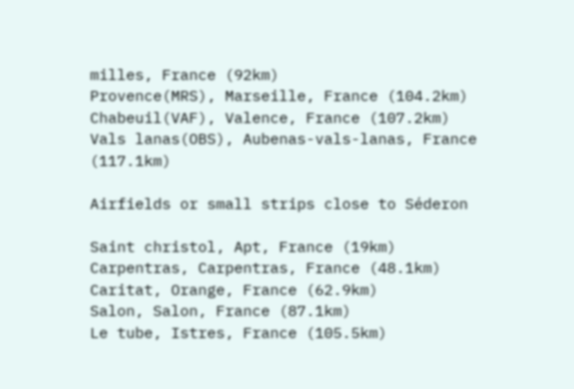milles, France (92km)
Provence(MRS), Marseille, France (104.2km)
Chabeuil(VAF), Valence, France (107.2km)
Vals lanas(OBS), Aubenas-vals-lanas, France (117.1km)

Airfields or small strips close to Séderon

Saint christol, Apt, France (19km)
Carpentras, Carpentras, France (48.1km)
Caritat, Orange, France (62.9km)
Salon, Salon, France (87.1km)
Le tube, Istres, France (105.5km)